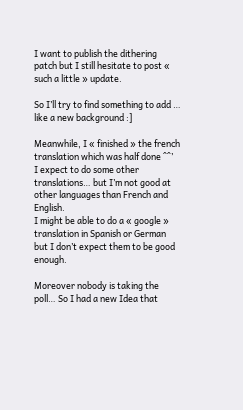I want to publish the dithering patch but I still hesitate to post « such a little » update.

So I’ll try to find something to add … like a new background :]

Meanwhile, I « finished » the french translation which was half done ^^’
I expect to do some other translations… but I’m not good at other languages than French and English.
I might be able to do a « google » translation in Spanish or German but I don’t expect them to be good enough.

Moreover nobody is taking the poll… So I had a new Idea that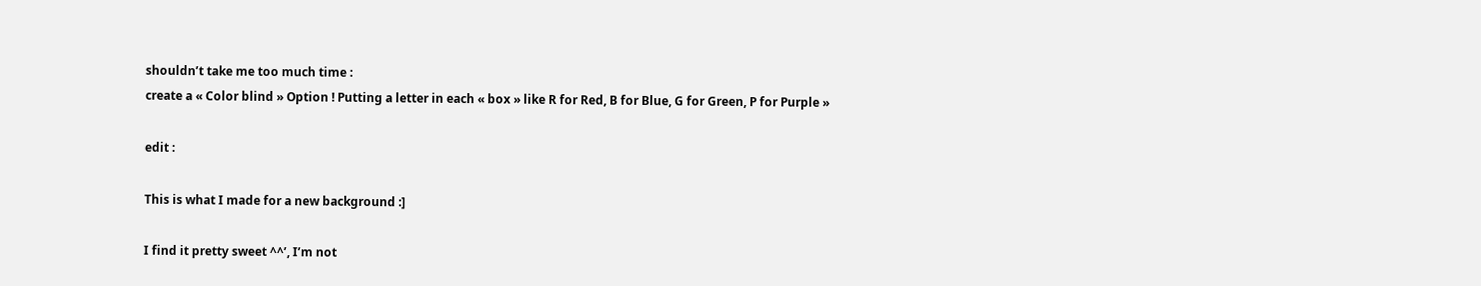shouldn’t take me too much time :
create a « Color blind » Option ! Putting a letter in each « box » like R for Red, B for Blue, G for Green, P for Purple »

edit :

This is what I made for a new background :]

I find it pretty sweet ^^’, I’m not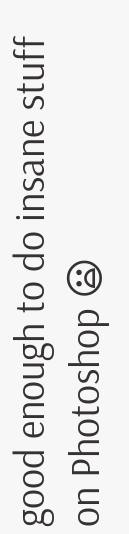good enough to do insane stuff on Photoshop 😦